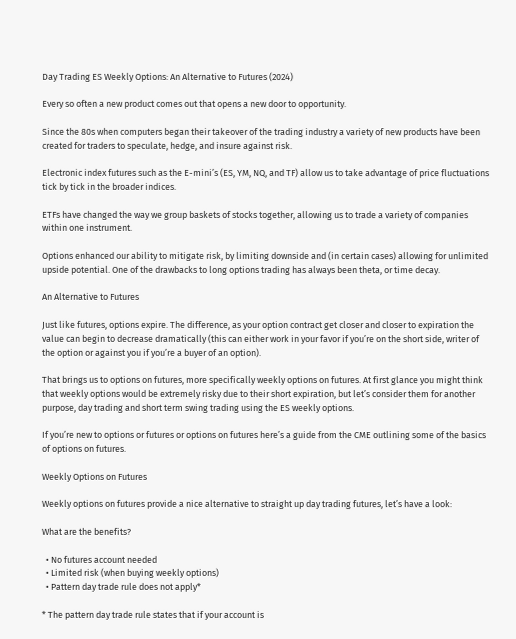Day Trading ES Weekly Options: An Alternative to Futures (2024)

Every so often a new product comes out that opens a new door to opportunity.

Since the 80s when computers began their takeover of the trading industry a variety of new products have been created for traders to speculate, hedge, and insure against risk.

Electronic index futures such as the E-mini’s (ES, YM, NQ, and TF) allow us to take advantage of price fluctuations tick by tick in the broader indices.

ETFs have changed the way we group baskets of stocks together, allowing us to trade a variety of companies within one instrument.

Options enhanced our ability to mitigate risk, by limiting downside and (in certain cases) allowing for unlimited upside potential. One of the drawbacks to long options trading has always been theta, or time decay.

An Alternative to Futures

Just like futures, options expire. The difference, as your option contract get closer and closer to expiration the value can begin to decrease dramatically (this can either work in your favor if you’re on the short side, writer of the option or against you if you’re a buyer of an option).

That brings us to options on futures, more specifically weekly options on futures. At first glance you might think that weekly options would be extremely risky due to their short expiration, but let’s consider them for another purpose, day trading and short term swing trading using the ES weekly options.

If you’re new to options or futures or options on futures here’s a guide from the CME outlining some of the basics of options on futures.

Weekly Options on Futures

Weekly options on futures provide a nice alternative to straight up day trading futures, let’s have a look:

What are the benefits?

  • No futures account needed
  • Limited risk (when buying weekly options)
  • Pattern day trade rule does not apply*

* The pattern day trade rule states that if your account is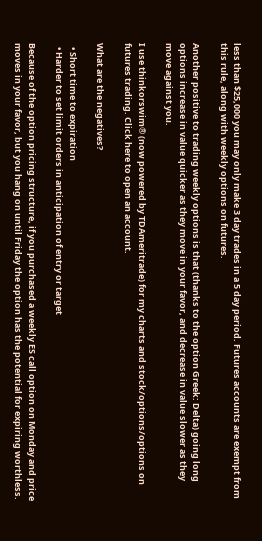less than $25,000 you may only make 3 day trades in a 5 day period. Futures accounts are exempt from this rule, along with weekly options on futures.

Another positive to trading weekly options is that (thanks to the option Greek: Delta) going long options increase in value quicker as they move in your favor, and decrease in value slower as they move against you.

I use thinkorswim® (now powered by TDAmeritrade) for my charts and stock/options/options on futures trading. Click here to open an account.

What are the negatives?

  • Short time to expiration
  • Harder to set limit orders in anticipation of entry or target

Because of the option pricing structure, if you purchased a weekly ES call option on Monday and price moves in your favor, but you hang on until Friday the option has the potential for expiring worthless.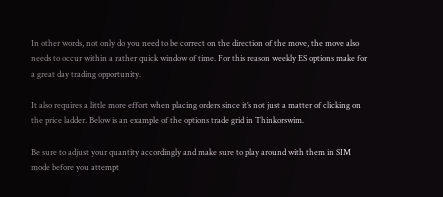In other words, not only do you need to be correct on the direction of the move, the move also needs to occur within a rather quick window of time. For this reason weekly ES options make for a great day trading opportunity.

It also requires a little more effort when placing orders since it’s not just a matter of clicking on the price ladder. Below is an example of the options trade grid in Thinkorswim.

Be sure to adjust your quantity accordingly and make sure to play around with them in SIM mode before you attempt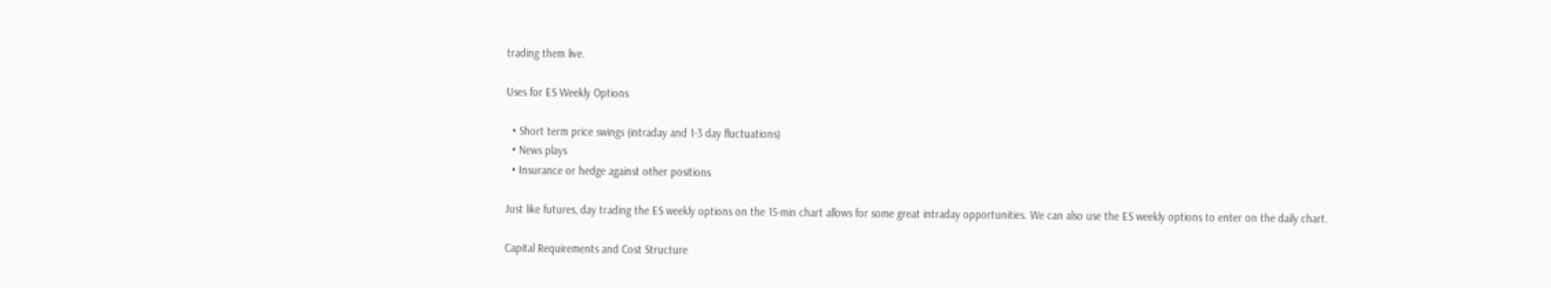trading them live.

Uses for ES Weekly Options

  • Short term price swings (intraday and 1-3 day fluctuations)
  • News plays
  • Insurance or hedge against other positions

Just like futures, day trading the ES weekly options on the 15-min chart allows for some great intraday opportunities. We can also use the ES weekly options to enter on the daily chart.

Capital Requirements and Cost Structure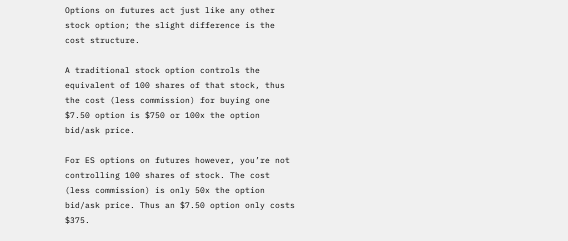Options on futures act just like any other stock option; the slight difference is the cost structure.

A traditional stock option controls the equivalent of 100 shares of that stock, thus the cost (less commission) for buying one $7.50 option is $750 or 100x the option bid/ask price.

For ES options on futures however, you’re not controlling 100 shares of stock. The cost (less commission) is only 50x the option bid/ask price. Thus an $7.50 option only costs $375.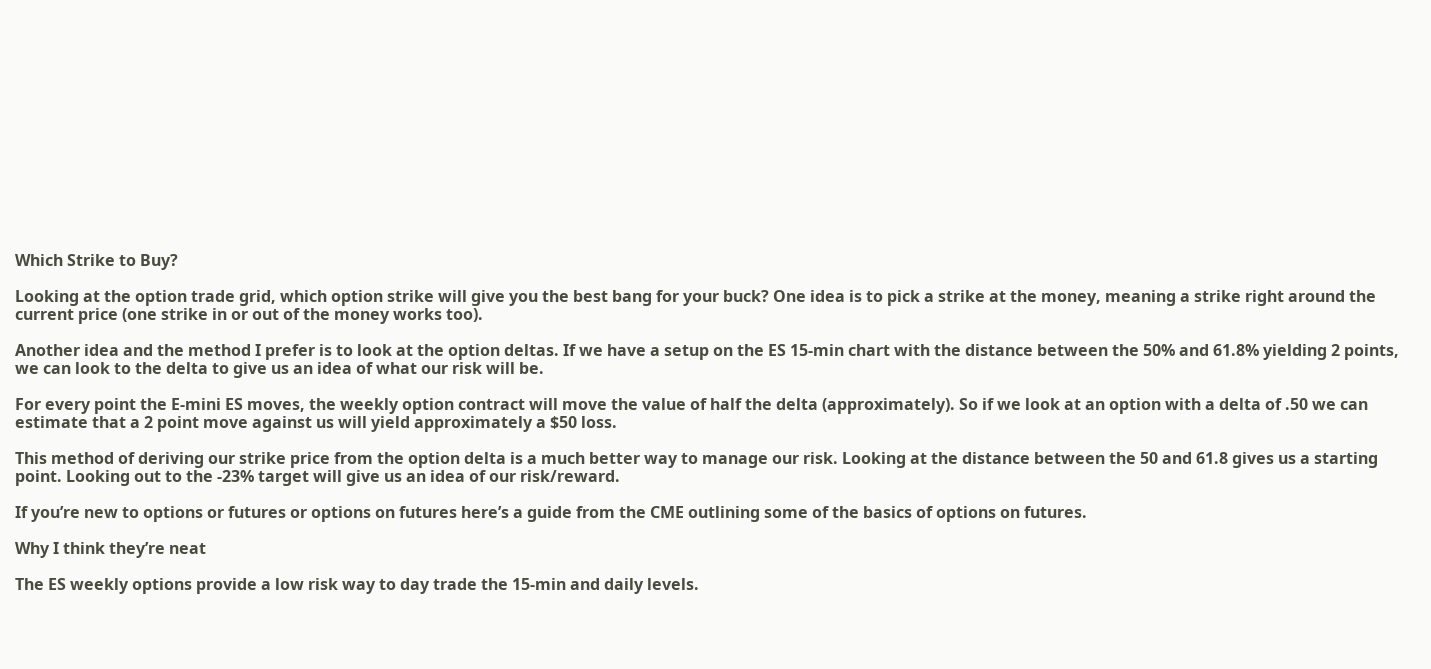Which Strike to Buy?

Looking at the option trade grid, which option strike will give you the best bang for your buck? One idea is to pick a strike at the money, meaning a strike right around the current price (one strike in or out of the money works too).

Another idea and the method I prefer is to look at the option deltas. If we have a setup on the ES 15-min chart with the distance between the 50% and 61.8% yielding 2 points, we can look to the delta to give us an idea of what our risk will be.

For every point the E-mini ES moves, the weekly option contract will move the value of half the delta (approximately). So if we look at an option with a delta of .50 we can estimate that a 2 point move against us will yield approximately a $50 loss.

This method of deriving our strike price from the option delta is a much better way to manage our risk. Looking at the distance between the 50 and 61.8 gives us a starting point. Looking out to the -23% target will give us an idea of our risk/reward.

If you’re new to options or futures or options on futures here’s a guide from the CME outlining some of the basics of options on futures.

Why I think they’re neat

The ES weekly options provide a low risk way to day trade the 15-min and daily levels.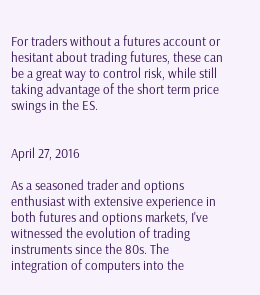For traders without a futures account or hesitant about trading futures, these can be a great way to control risk, while still taking advantage of the short term price swings in the ES.


April 27, 2016

As a seasoned trader and options enthusiast with extensive experience in both futures and options markets, I've witnessed the evolution of trading instruments since the 80s. The integration of computers into the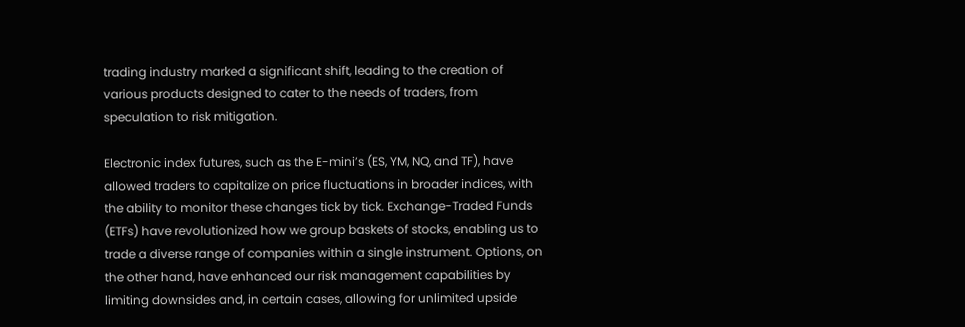trading industry marked a significant shift, leading to the creation of various products designed to cater to the needs of traders, from speculation to risk mitigation.

Electronic index futures, such as the E-mini’s (ES, YM, NQ, and TF), have allowed traders to capitalize on price fluctuations in broader indices, with the ability to monitor these changes tick by tick. Exchange-Traded Funds (ETFs) have revolutionized how we group baskets of stocks, enabling us to trade a diverse range of companies within a single instrument. Options, on the other hand, have enhanced our risk management capabilities by limiting downsides and, in certain cases, allowing for unlimited upside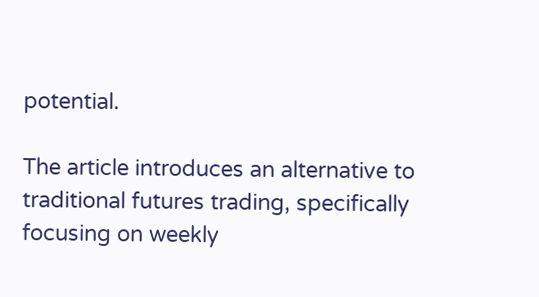potential.

The article introduces an alternative to traditional futures trading, specifically focusing on weekly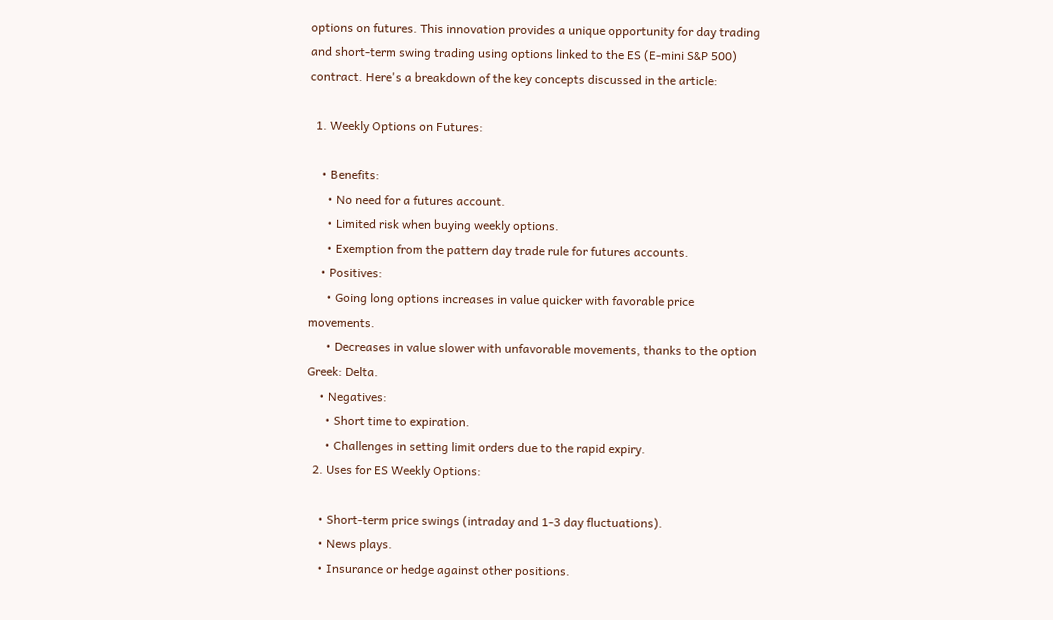options on futures. This innovation provides a unique opportunity for day trading and short-term swing trading using options linked to the ES (E-mini S&P 500) contract. Here's a breakdown of the key concepts discussed in the article:

  1. Weekly Options on Futures:

    • Benefits:
      • No need for a futures account.
      • Limited risk when buying weekly options.
      • Exemption from the pattern day trade rule for futures accounts.
    • Positives:
      • Going long options increases in value quicker with favorable price movements.
      • Decreases in value slower with unfavorable movements, thanks to the option Greek: Delta.
    • Negatives:
      • Short time to expiration.
      • Challenges in setting limit orders due to the rapid expiry.
  2. Uses for ES Weekly Options:

    • Short-term price swings (intraday and 1-3 day fluctuations).
    • News plays.
    • Insurance or hedge against other positions.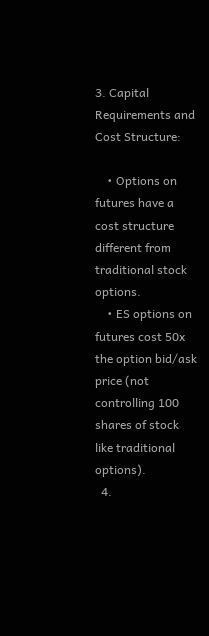3. Capital Requirements and Cost Structure:

    • Options on futures have a cost structure different from traditional stock options.
    • ES options on futures cost 50x the option bid/ask price (not controlling 100 shares of stock like traditional options).
  4.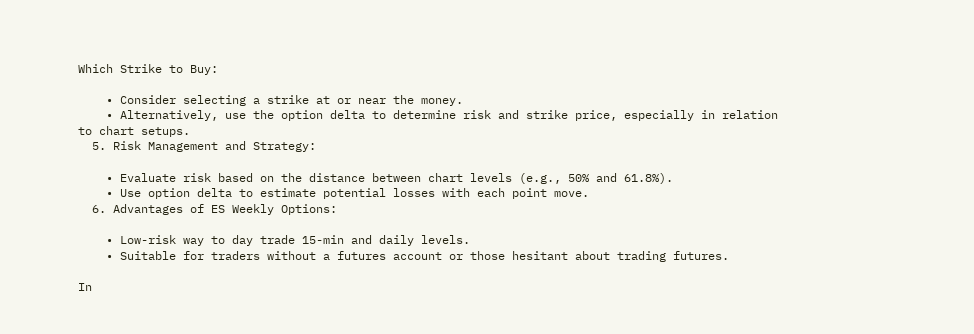Which Strike to Buy:

    • Consider selecting a strike at or near the money.
    • Alternatively, use the option delta to determine risk and strike price, especially in relation to chart setups.
  5. Risk Management and Strategy:

    • Evaluate risk based on the distance between chart levels (e.g., 50% and 61.8%).
    • Use option delta to estimate potential losses with each point move.
  6. Advantages of ES Weekly Options:

    • Low-risk way to day trade 15-min and daily levels.
    • Suitable for traders without a futures account or those hesitant about trading futures.

In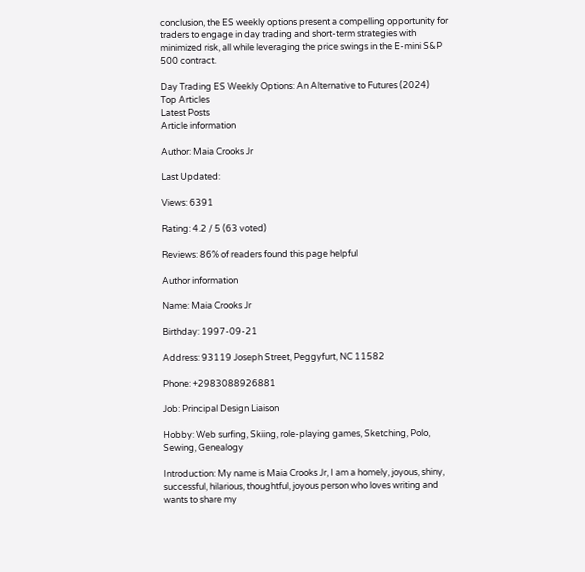conclusion, the ES weekly options present a compelling opportunity for traders to engage in day trading and short-term strategies with minimized risk, all while leveraging the price swings in the E-mini S&P 500 contract.

Day Trading ES Weekly Options: An Alternative to Futures (2024)
Top Articles
Latest Posts
Article information

Author: Maia Crooks Jr

Last Updated:

Views: 6391

Rating: 4.2 / 5 (63 voted)

Reviews: 86% of readers found this page helpful

Author information

Name: Maia Crooks Jr

Birthday: 1997-09-21

Address: 93119 Joseph Street, Peggyfurt, NC 11582

Phone: +2983088926881

Job: Principal Design Liaison

Hobby: Web surfing, Skiing, role-playing games, Sketching, Polo, Sewing, Genealogy

Introduction: My name is Maia Crooks Jr, I am a homely, joyous, shiny, successful, hilarious, thoughtful, joyous person who loves writing and wants to share my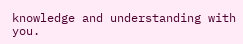knowledge and understanding with you.